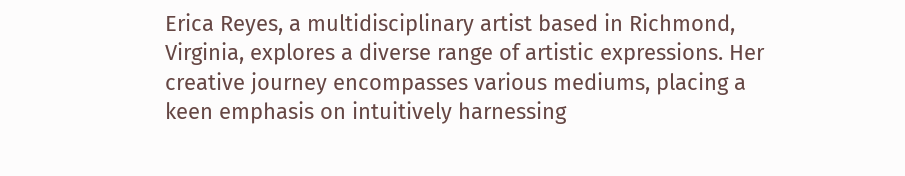Erica Reyes, a multidisciplinary artist based in Richmond, Virginia, explores a diverse range of artistic expressions. Her creative journey encompasses various mediums, placing a keen emphasis on intuitively harnessing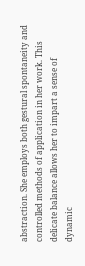abstraction. She employs both gestural spontaneity and controlled methods of application in her work. This delicate balance allows her to impart a sense of dynamic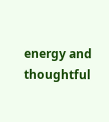energy and thoughtful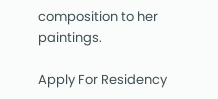composition to her paintings.

Apply For Residency